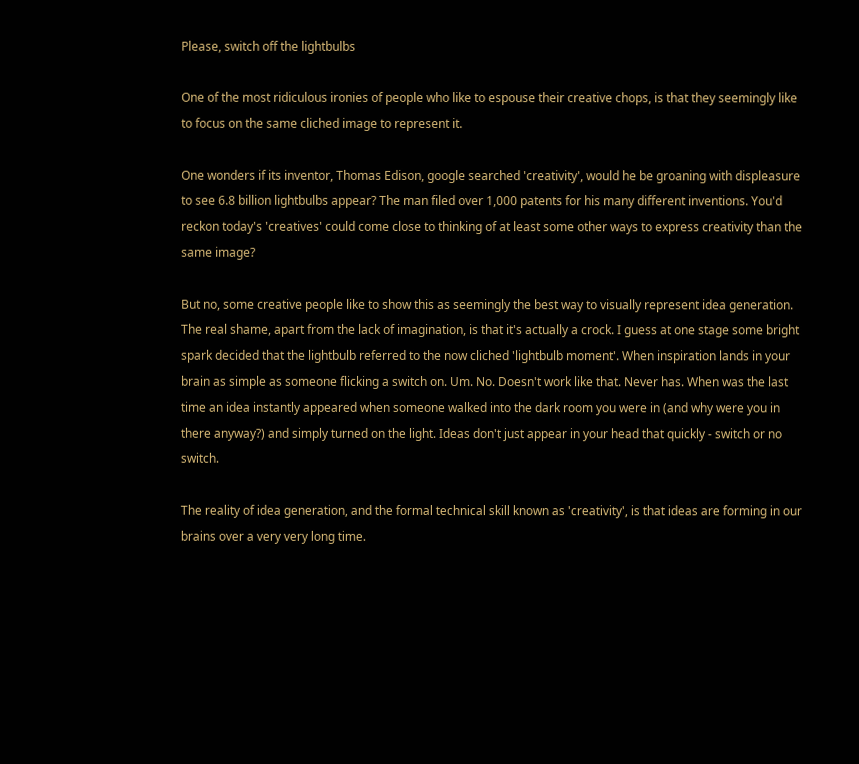Please, switch off the lightbulbs

One of the most ridiculous ironies of people who like to espouse their creative chops, is that they seemingly like to focus on the same cliched image to represent it.

One wonders if its inventor, Thomas Edison, google searched 'creativity', would he be groaning with displeasure to see 6.8 billion lightbulbs appear? The man filed over 1,000 patents for his many different inventions. You'd reckon today's 'creatives' could come close to thinking of at least some other ways to express creativity than the same image?

But no, some creative people like to show this as seemingly the best way to visually represent idea generation. The real shame, apart from the lack of imagination, is that it's actually a crock. I guess at one stage some bright spark decided that the lightbulb referred to the now cliched 'lightbulb moment'. When inspiration lands in your brain as simple as someone flicking a switch on. Um. No. Doesn't work like that. Never has. When was the last time an idea instantly appeared when someone walked into the dark room you were in (and why were you in there anyway?) and simply turned on the light. Ideas don't just appear in your head that quickly - switch or no switch.

The reality of idea generation, and the formal technical skill known as 'creativity', is that ideas are forming in our brains over a very very long time.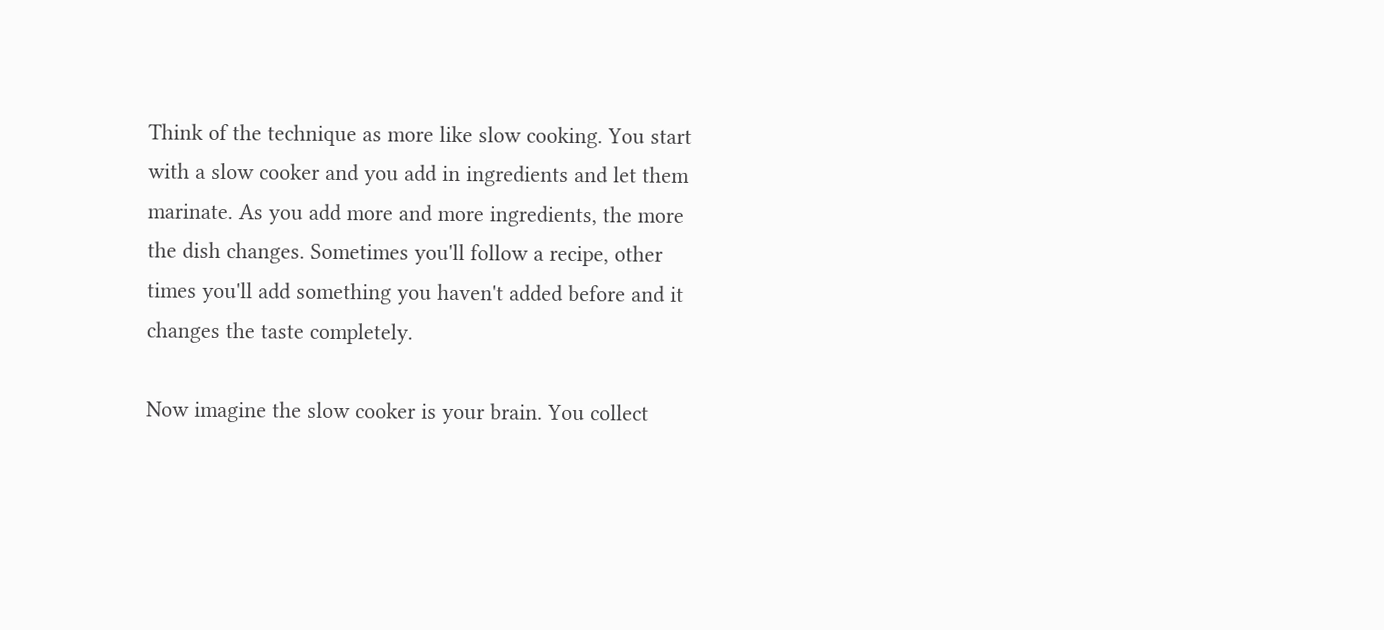Think of the technique as more like slow cooking. You start with a slow cooker and you add in ingredients and let them marinate. As you add more and more ingredients, the more the dish changes. Sometimes you'll follow a recipe, other times you'll add something you haven't added before and it changes the taste completely.

Now imagine the slow cooker is your brain. You collect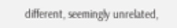different, seemingly unrelated,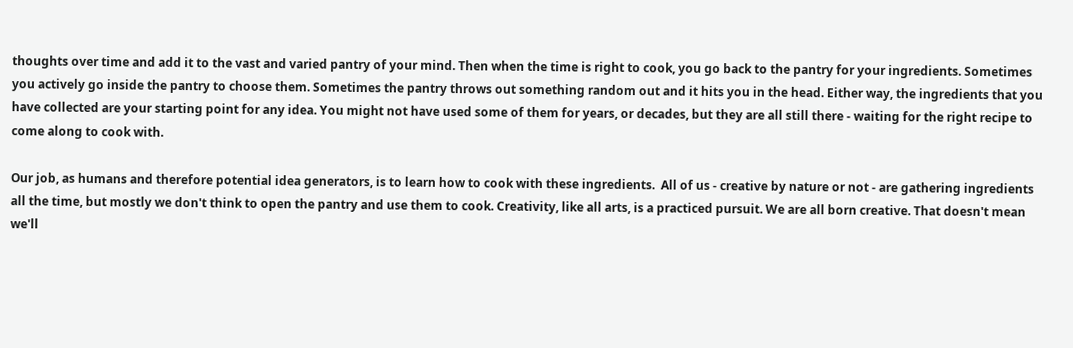thoughts over time and add it to the vast and varied pantry of your mind. Then when the time is right to cook, you go back to the pantry for your ingredients. Sometimes you actively go inside the pantry to choose them. Sometimes the pantry throws out something random out and it hits you in the head. Either way, the ingredients that you have collected are your starting point for any idea. You might not have used some of them for years, or decades, but they are all still there - waiting for the right recipe to come along to cook with.

Our job, as humans and therefore potential idea generators, is to learn how to cook with these ingredients.  All of us - creative by nature or not - are gathering ingredients all the time, but mostly we don't think to open the pantry and use them to cook. Creativity, like all arts, is a practiced pursuit. We are all born creative. That doesn't mean we'll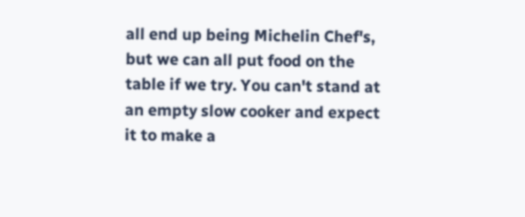all end up being Michelin Chef's, but we can all put food on the table if we try. You can't stand at an empty slow cooker and expect it to make a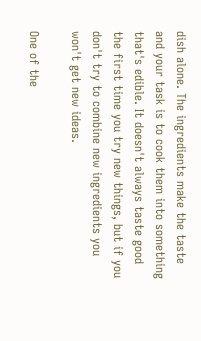dish alone. The ingredients make the taste and your task is to cook them into something that's edible. It doesn't always taste good the first time you try new things, but if you don't try to combine new ingredients you won't get new ideas.

One of the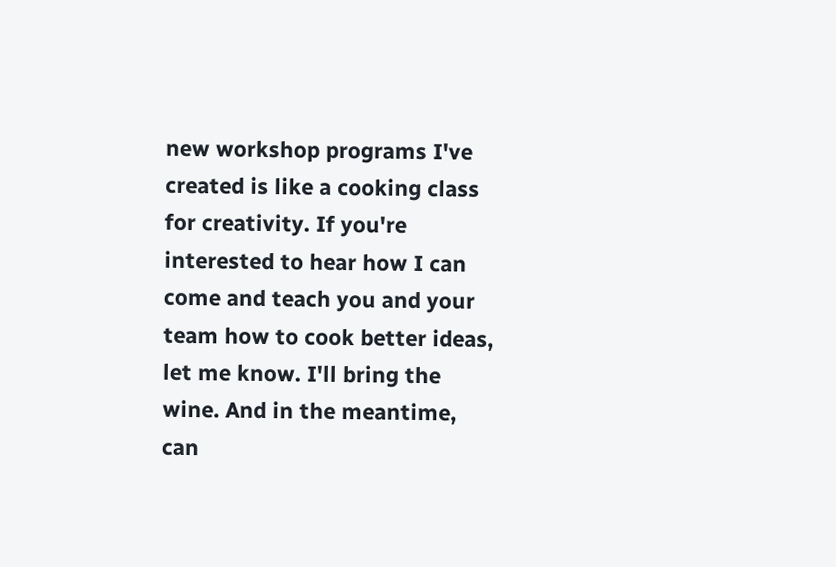new workshop programs I've created is like a cooking class for creativity. If you're interested to hear how I can come and teach you and your team how to cook better ideas, let me know. I'll bring the wine. And in the meantime, can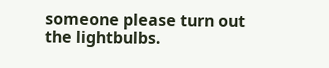someone please turn out the lightbulbs.